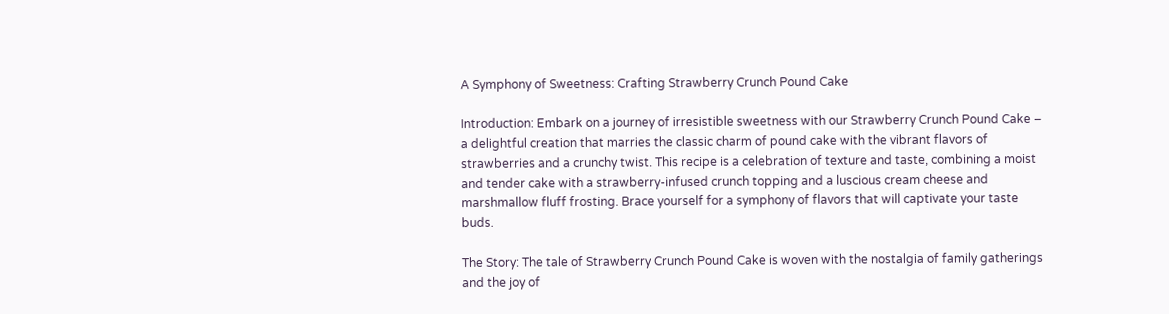A Symphony of Sweetness: Crafting Strawberry Crunch Pound Cake

Introduction: Embark on a journey of irresistible sweetness with our Strawberry Crunch Pound Cake – a delightful creation that marries the classic charm of pound cake with the vibrant flavors of strawberries and a crunchy twist. This recipe is a celebration of texture and taste, combining a moist and tender cake with a strawberry-infused crunch topping and a luscious cream cheese and marshmallow fluff frosting. Brace yourself for a symphony of flavors that will captivate your taste buds.

The Story: The tale of Strawberry Crunch Pound Cake is woven with the nostalgia of family gatherings and the joy of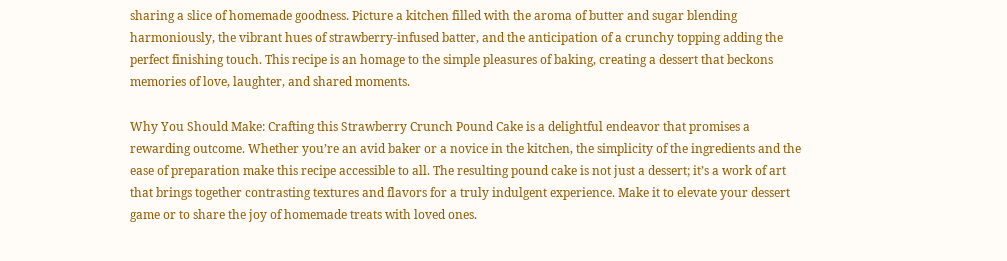sharing a slice of homemade goodness. Picture a kitchen filled with the aroma of butter and sugar blending harmoniously, the vibrant hues of strawberry-infused batter, and the anticipation of a crunchy topping adding the perfect finishing touch. This recipe is an homage to the simple pleasures of baking, creating a dessert that beckons memories of love, laughter, and shared moments.

Why You Should Make: Crafting this Strawberry Crunch Pound Cake is a delightful endeavor that promises a rewarding outcome. Whether you’re an avid baker or a novice in the kitchen, the simplicity of the ingredients and the ease of preparation make this recipe accessible to all. The resulting pound cake is not just a dessert; it’s a work of art that brings together contrasting textures and flavors for a truly indulgent experience. Make it to elevate your dessert game or to share the joy of homemade treats with loved ones.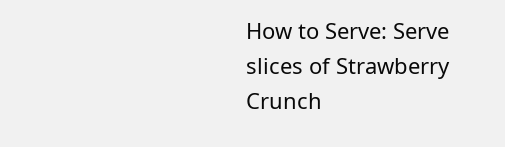How to Serve: Serve slices of Strawberry Crunch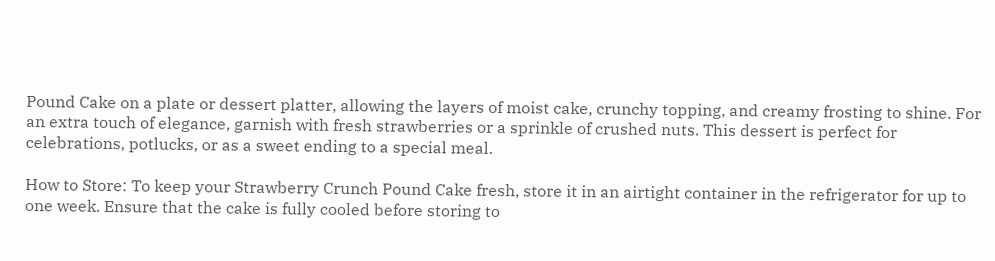Pound Cake on a plate or dessert platter, allowing the layers of moist cake, crunchy topping, and creamy frosting to shine. For an extra touch of elegance, garnish with fresh strawberries or a sprinkle of crushed nuts. This dessert is perfect for celebrations, potlucks, or as a sweet ending to a special meal.

How to Store: To keep your Strawberry Crunch Pound Cake fresh, store it in an airtight container in the refrigerator for up to one week. Ensure that the cake is fully cooled before storing to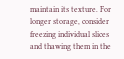maintain its texture. For longer storage, consider freezing individual slices and thawing them in the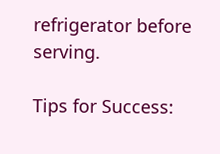refrigerator before serving.

Tips for Success: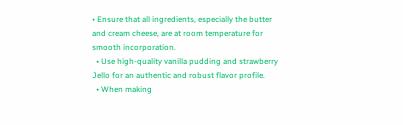• Ensure that all ingredients, especially the butter and cream cheese, are at room temperature for smooth incorporation.
  • Use high-quality vanilla pudding and strawberry Jello for an authentic and robust flavor profile.
  • When making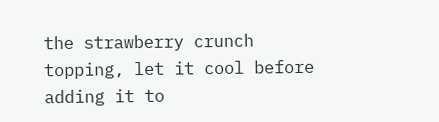the strawberry crunch topping, let it cool before adding it to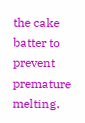the cake batter to prevent premature melting.